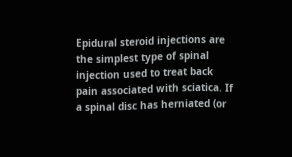Epidural steroid injections are the simplest type of spinal injection used to treat back pain associated with sciatica. If a spinal disc has herniated (or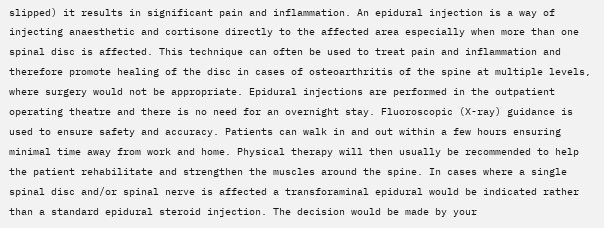slipped) it results in significant pain and inflammation. An epidural injection is a way of injecting anaesthetic and cortisone directly to the affected area especially when more than one spinal disc is affected. This technique can often be used to treat pain and inflammation and therefore promote healing of the disc in cases of osteoarthritis of the spine at multiple levels, where surgery would not be appropriate. Epidural injections are performed in the outpatient operating theatre and there is no need for an overnight stay. Fluoroscopic (X-ray) guidance is used to ensure safety and accuracy. Patients can walk in and out within a few hours ensuring minimal time away from work and home. Physical therapy will then usually be recommended to help the patient rehabilitate and strengthen the muscles around the spine. In cases where a single spinal disc and/or spinal nerve is affected a transforaminal epidural would be indicated rather than a standard epidural steroid injection. The decision would be made by your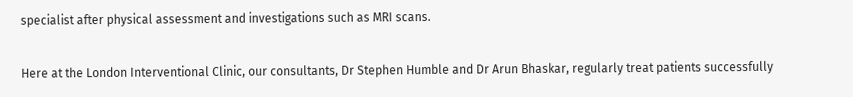specialist after physical assessment and investigations such as MRI scans.

Here at the London Interventional Clinic, our consultants, Dr Stephen Humble and Dr Arun Bhaskar, regularly treat patients successfully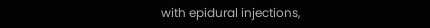with epidural injections,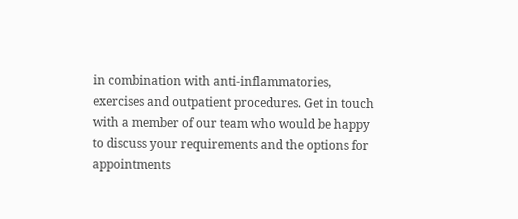in combination with anti-inflammatories, exercises and outpatient procedures. Get in touch with a member of our team who would be happy to discuss your requirements and the options for appointments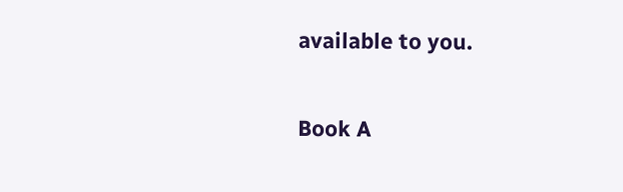available to you.

Book A